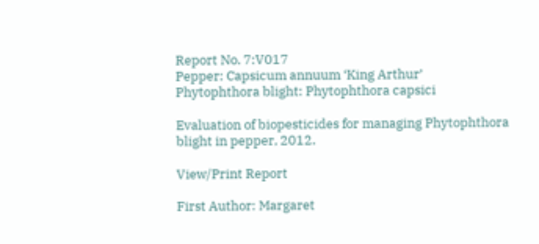Report No. 7:V017
Pepper: Capsicum annuum ‘King Arthur’
Phytophthora blight: Phytophthora capsici

Evaluation of biopesticides for managing Phytophthora blight in pepper, 2012.

View/Print Report

First Author: Margaret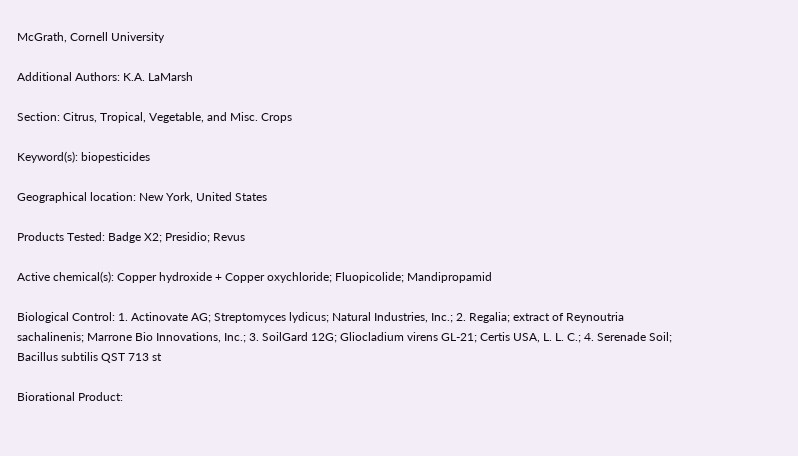McGrath, Cornell University

Additional Authors: K.A. LaMarsh

Section: Citrus, Tropical, Vegetable, and Misc. Crops

Keyword(s): biopesticides

Geographical location: New York, United States

Products Tested: Badge X2; Presidio; Revus

Active chemical(s): Copper hydroxide + Copper oxychloride; Fluopicolide; Mandipropamid

Biological Control: 1. Actinovate AG; Streptomyces lydicus; Natural Industries, Inc.; 2. Regalia; extract of Reynoutria sachalinenis; Marrone Bio Innovations, Inc.; 3. SoilGard 12G; Gliocladium virens GL-21; Certis USA, L. L. C.; 4. Serenade Soil; Bacillus subtilis QST 713 st

Biorational Product: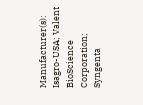Manufacturer(s): Isagro-USA; Valent BioScience Corporation; Syngenta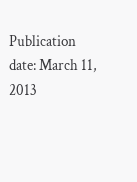Publication date: March 11, 2013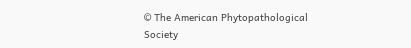© The American Phytopathological Society